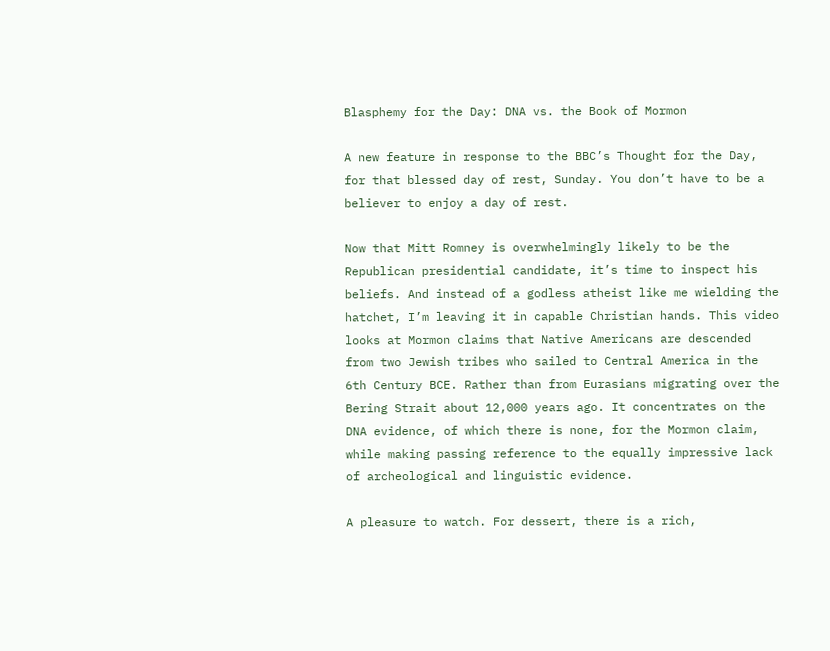Blasphemy for the Day: DNA vs. the Book of Mormon

A new feature in response to the BBC’s Thought for the Day, for that blessed day of rest, Sunday. You don’t have to be a believer to enjoy a day of rest.

Now that Mitt Romney is overwhelmingly likely to be the Republican presidential candidate, it’s time to inspect his beliefs. And instead of a godless atheist like me wielding the hatchet, I’m leaving it in capable Christian hands. This video looks at Mormon claims that Native Americans are descended from two Jewish tribes who sailed to Central America in the 6th Century BCE. Rather than from Eurasians migrating over the Bering Strait about 12,000 years ago. It concentrates on the DNA evidence, of which there is none, for the Mormon claim, while making passing reference to the equally impressive lack of archeological and linguistic evidence.

A pleasure to watch. For dessert, there is a rich,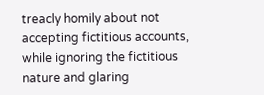treacly homily about not accepting fictitious accounts, while ignoring the fictitious nature and glaring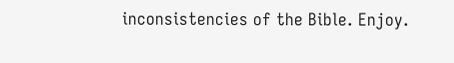inconsistencies of the Bible. Enjoy.